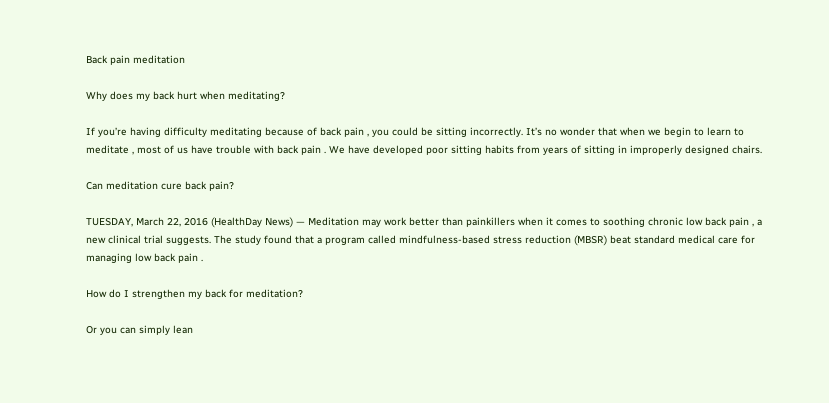Back pain meditation

Why does my back hurt when meditating?

If you’re having difficulty meditating because of back pain , you could be sitting incorrectly. It’s no wonder that when we begin to learn to meditate , most of us have trouble with back pain . We have developed poor sitting habits from years of sitting in improperly designed chairs.

Can meditation cure back pain?

TUESDAY, March 22, 2016 (HealthDay News) — Meditation may work better than painkillers when it comes to soothing chronic low back pain , a new clinical trial suggests. The study found that a program called mindfulness-based stress reduction (MBSR) beat standard medical care for managing low back pain .

How do I strengthen my back for meditation?

Or you can simply lean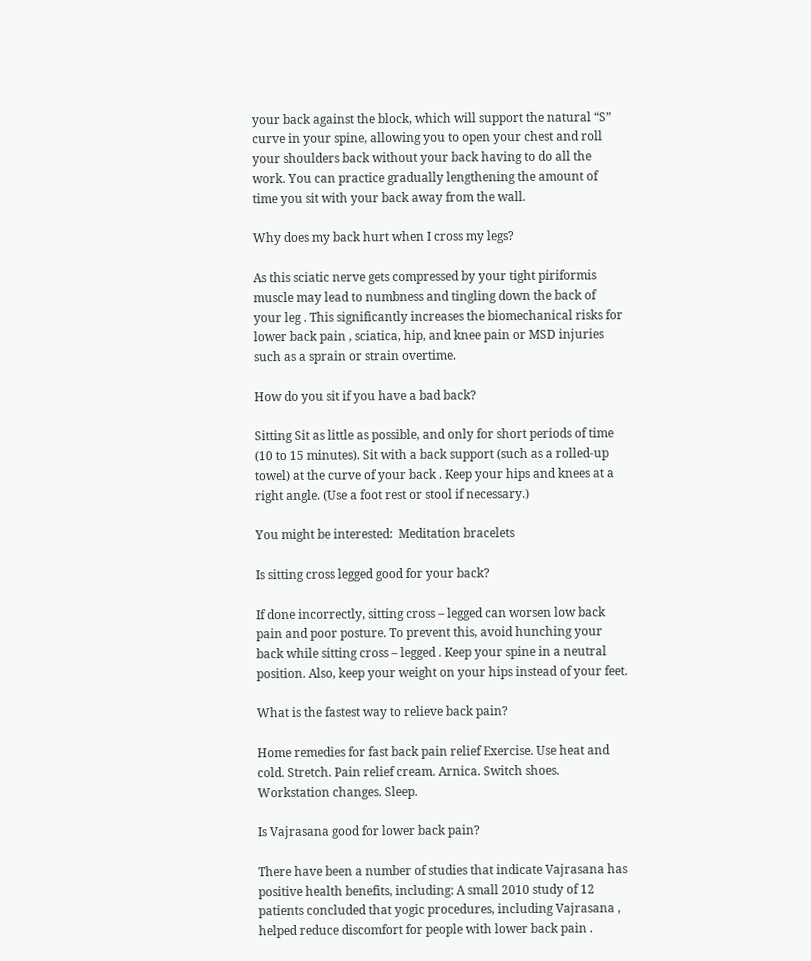your back against the block, which will support the natural “S” curve in your spine, allowing you to open your chest and roll your shoulders back without your back having to do all the work. You can practice gradually lengthening the amount of time you sit with your back away from the wall.

Why does my back hurt when I cross my legs?

As this sciatic nerve gets compressed by your tight piriformis muscle may lead to numbness and tingling down the back of your leg . This significantly increases the biomechanical risks for lower back pain , sciatica, hip, and knee pain or MSD injuries such as a sprain or strain overtime.

How do you sit if you have a bad back?

Sitting Sit as little as possible, and only for short periods of time (10 to 15 minutes). Sit with a back support (such as a rolled-up towel) at the curve of your back . Keep your hips and knees at a right angle. (Use a foot rest or stool if necessary.)

You might be interested:  Meditation bracelets

Is sitting cross legged good for your back?

If done incorrectly, sitting cross – legged can worsen low back pain and poor posture. To prevent this, avoid hunching your back while sitting cross – legged . Keep your spine in a neutral position. Also, keep your weight on your hips instead of your feet.

What is the fastest way to relieve back pain?

Home remedies for fast back pain relief Exercise. Use heat and cold. Stretch. Pain relief cream. Arnica. Switch shoes. Workstation changes. Sleep.

Is Vajrasana good for lower back pain?

There have been a number of studies that indicate Vajrasana has positive health benefits, including: A small 2010 study of 12 patients concluded that yogic procedures, including Vajrasana , helped reduce discomfort for people with lower back pain .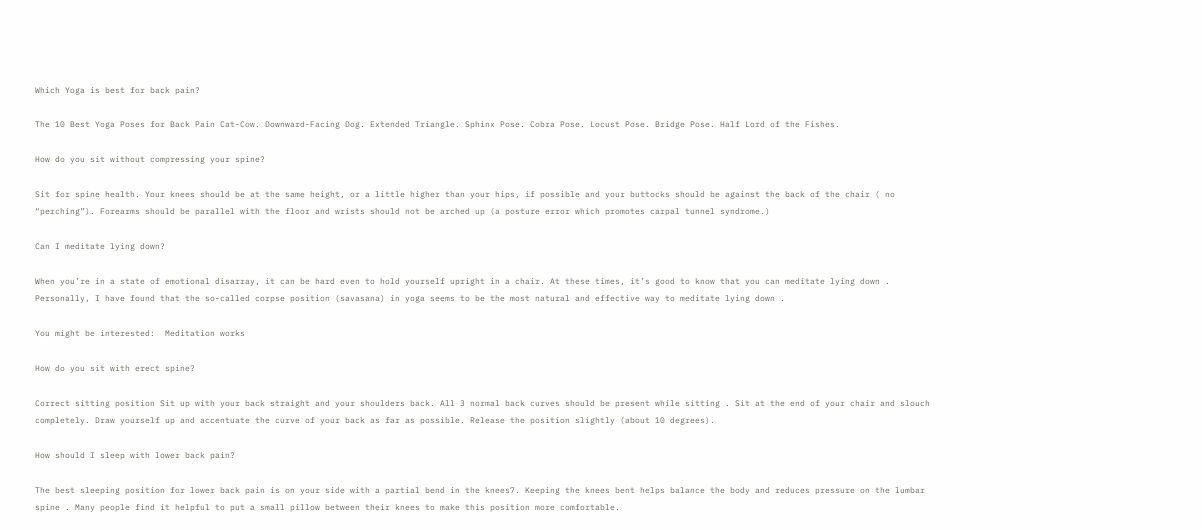Which Yoga is best for back pain?

The 10 Best Yoga Poses for Back Pain Cat-Cow. Downward-Facing Dog. Extended Triangle. Sphinx Pose. Cobra Pose. Locust Pose. Bridge Pose. Half Lord of the Fishes.

How do you sit without compressing your spine?

Sit for spine health. Your knees should be at the same height, or a little higher than your hips, if possible and your buttocks should be against the back of the chair ( no “perching”). Forearms should be parallel with the floor and wrists should not be arched up (a posture error which promotes carpal tunnel syndrome.)

Can I meditate lying down?

When you’re in a state of emotional disarray, it can be hard even to hold yourself upright in a chair. At these times, it’s good to know that you can meditate lying down . Personally, I have found that the so-called corpse position (savasana) in yoga seems to be the most natural and effective way to meditate lying down .

You might be interested:  Meditation works

How do you sit with erect spine?

Correct sitting position Sit up with your back straight and your shoulders back. All 3 normal back curves should be present while sitting . Sit at the end of your chair and slouch completely. Draw yourself up and accentuate the curve of your back as far as possible. Release the position slightly (about 10 degrees).

How should I sleep with lower back pain?

The best sleeping position for lower back pain is on your side with a partial bend in the knees7. Keeping the knees bent helps balance the body and reduces pressure on the lumbar spine . Many people find it helpful to put a small pillow between their knees to make this position more comfortable.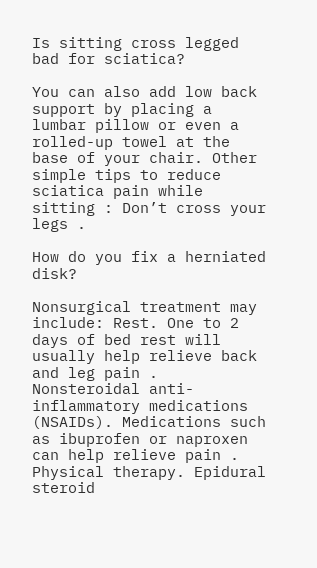Is sitting cross legged bad for sciatica?

You can also add low back support by placing a lumbar pillow or even a rolled-up towel at the base of your chair. Other simple tips to reduce sciatica pain while sitting : Don’t cross your legs .

How do you fix a herniated disk?

Nonsurgical treatment may include: Rest. One to 2 days of bed rest will usually help relieve back and leg pain . Nonsteroidal anti-inflammatory medications (NSAIDs). Medications such as ibuprofen or naproxen can help relieve pain . Physical therapy. Epidural steroid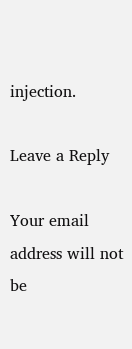injection.

Leave a Reply

Your email address will not be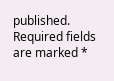published. Required fields are marked *